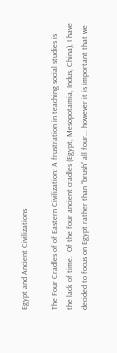Egypt and Ancient Civilizations

The Four Cradles of of Eastern Civilization: A frustration in teaching social studies is the lack of time.  Of the four ancient cradles (Egypt, Mesopotamia, Indus, China), I have decided to focus on Egypt rather than “brush” all four... however it is important that we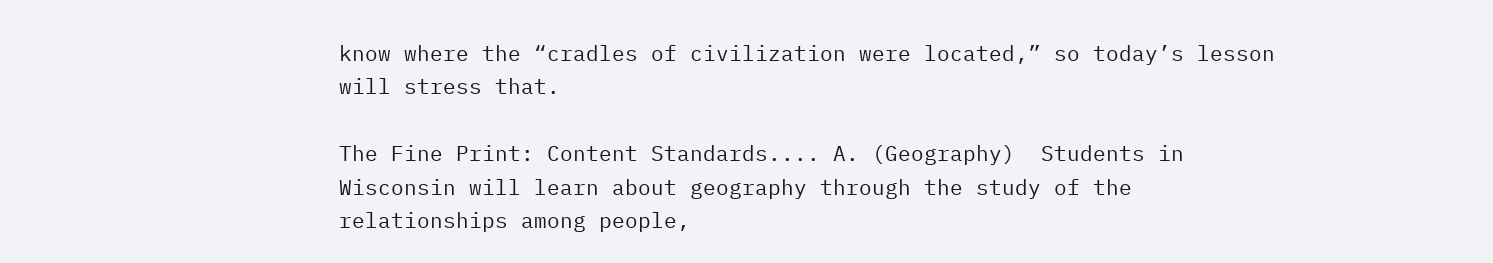know where the “cradles of civilization were located,” so today’s lesson will stress that.

The Fine Print: Content Standards.... A. (Geography)  Students in Wisconsin will learn about geography through the study of the relationships among people,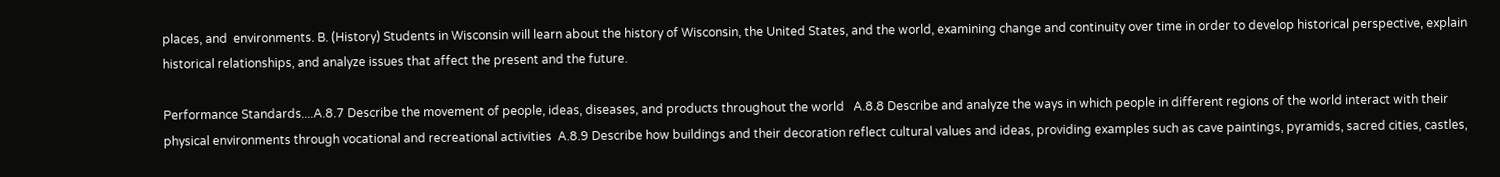places, and  environments. B. (History) Students in Wisconsin will learn about the history of Wisconsin, the United States, and the world, examining change and continuity over time in order to develop historical perspective, explain historical relationships, and analyze issues that affect the present and the future.

Performance Standards....A.8.7 Describe the movement of people, ideas, diseases, and products throughout the world   A.8.8 Describe and analyze the ways in which people in different regions of the world interact with their physical environments through vocational and recreational activities  A.8.9 Describe how buildings and their decoration reflect cultural values and ideas, providing examples such as cave paintings, pyramids, sacred cities, castles,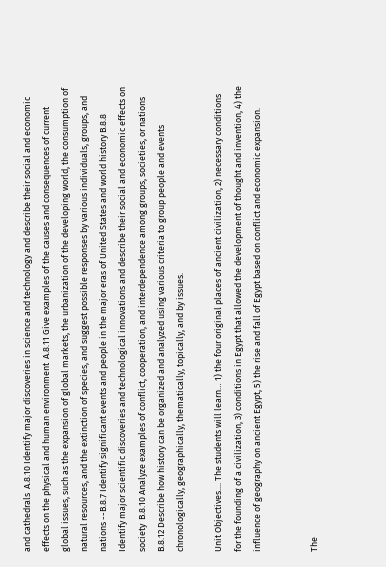and cathedrals  A.8.10 Identify major discoveries in science and technology and describe their social and economic effects on the physical and human environment  A.8.11 Give examples of the causes and consequences of current global issues, such as the expansion of global markets, the urbanization of the developing world, the consumption of natural resources, and the extinction of species, and suggest possible responses by various individuals, groups, and nations --B.8.7 Identify significant events and people in the major eras of United States and world history B.8.8 Identify major scientific discoveries and technological innovations and describe their social and economic effects on society  B.8.10 Analyze examples of conflict, cooperation, and interdependence among groups, societies, or nations  B.8.12 Describe how history can be organized and analyzed using various criteria to group people and events chronologically, geographically, thematically, topically, and by issues.

Unit Objectives.... The students will learn… 1) the four original places of ancient civilization, 2) necessary conditions for the founding of a civilization, 3) conditions in Egypt that allowed the development of thought and invention, 4) the influence of geography on ancient Egypt, 5) the rise and fall of Egypt based on conflict and economic expansion.


The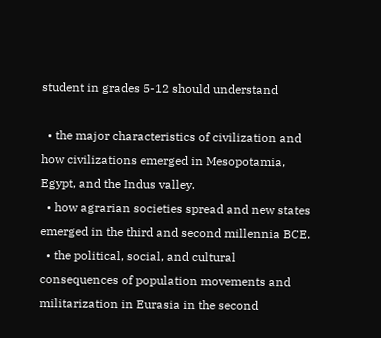student in grades 5-12 should understand

  • the major characteristics of civilization and how civilizations emerged in Mesopotamia, Egypt, and the Indus valley.
  • how agrarian societies spread and new states emerged in the third and second millennia BCE.
  • the political, social, and cultural consequences of population movements and militarization in Eurasia in the second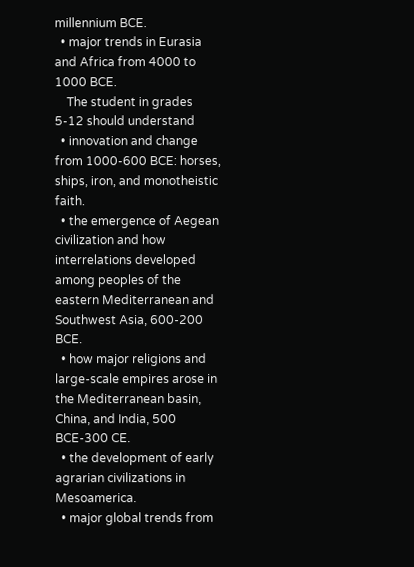millennium BCE.
  • major trends in Eurasia and Africa from 4000 to 1000 BCE.
    The student in grades 5-12 should understand
  • innovation and change from 1000-600 BCE: horses, ships, iron, and monotheistic faith.
  • the emergence of Aegean civilization and how interrelations developed among peoples of the eastern Mediterranean and Southwest Asia, 600-200 BCE.
  • how major religions and large-scale empires arose in the Mediterranean basin, China, and India, 500 BCE-300 CE.
  • the development of early agrarian civilizations in Mesoamerica.
  • major global trends from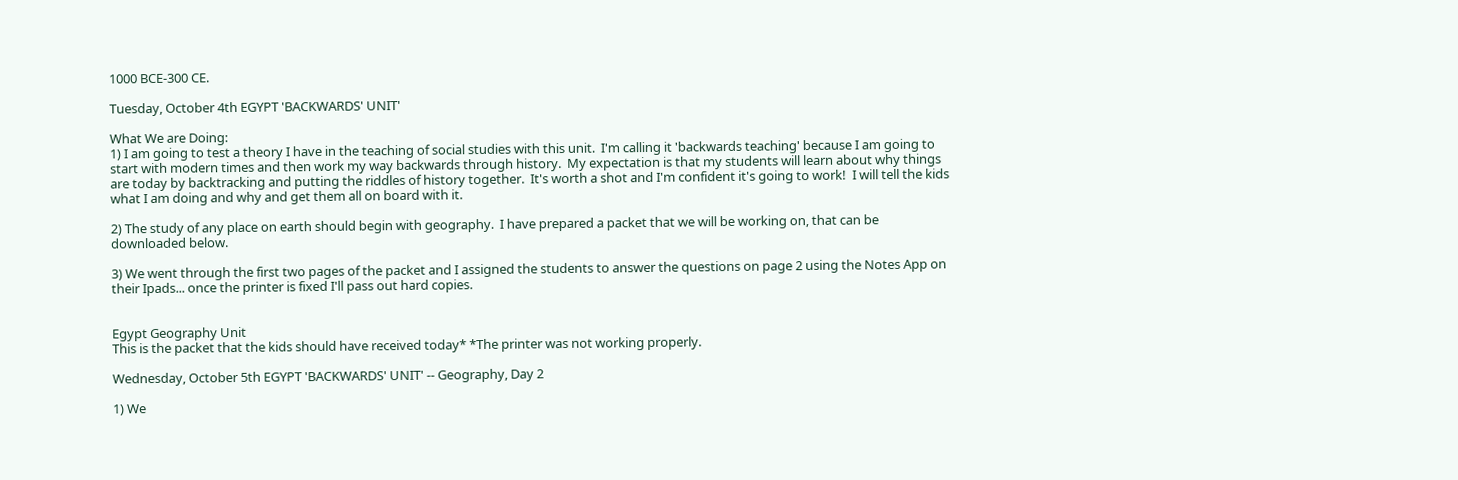1000 BCE-300 CE.

Tuesday, October 4th EGYPT 'BACKWARDS' UNIT'

What We are Doing:
1) I am going to test a theory I have in the teaching of social studies with this unit.  I'm calling it 'backwards teaching' because I am going to start with modern times and then work my way backwards through history.  My expectation is that my students will learn about why things are today by backtracking and putting the riddles of history together.  It's worth a shot and I'm confident it's going to work!  I will tell the kids what I am doing and why and get them all on board with it.

2) The study of any place on earth should begin with geography.  I have prepared a packet that we will be working on, that can be downloaded below.

3) We went through the first two pages of the packet and I assigned the students to answer the questions on page 2 using the Notes App on their Ipads... once the printer is fixed I'll pass out hard copies.


Egypt Geography Unit
This is the packet that the kids should have received today* *The printer was not working properly.

Wednesday, October 5th EGYPT 'BACKWARDS' UNIT' -- Geography, Day 2

1) We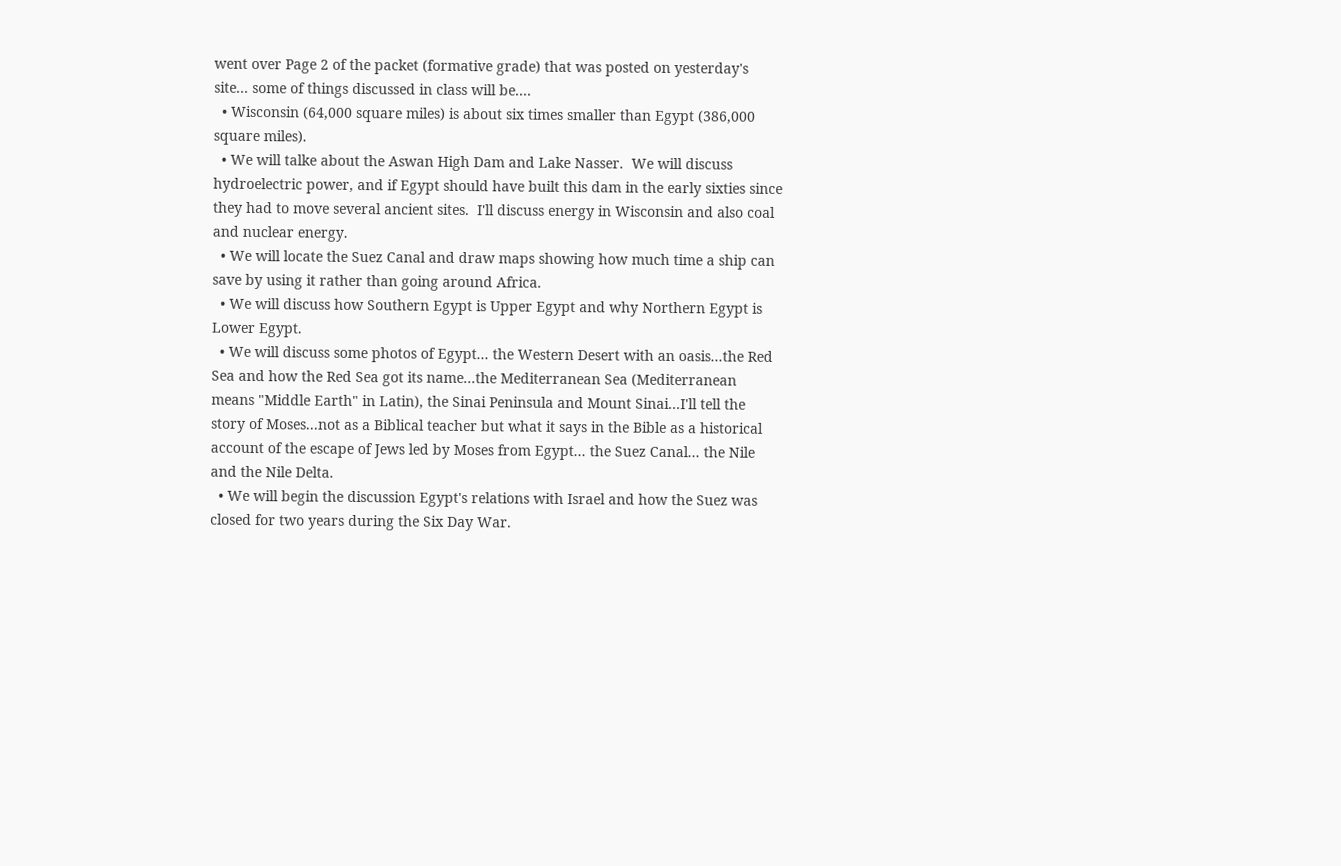went over Page 2 of the packet (formative grade) that was posted on yesterday's site... some of things discussed in class will be....
  • Wisconsin (64,000 square miles) is about six times smaller than Egypt (386,000 square miles).
  • We will talke about the Aswan High Dam and Lake Nasser.  We will discuss hydroelectric power, and if Egypt should have built this dam in the early sixties since they had to move several ancient sites.  I'll discuss energy in Wisconsin and also coal and nuclear energy.
  • We will locate the Suez Canal and draw maps showing how much time a ship can save by using it rather than going around Africa.
  • We will discuss how Southern Egypt is Upper Egypt and why Northern Egypt is Lower Egypt.
  • We will discuss some photos of Egypt... the Western Desert with an oasis...the Red Sea and how the Red Sea got its name...the Mediterranean Sea (Mediterranean means "Middle Earth" in Latin), the Sinai Peninsula and Mount Sinai...I'll tell the story of Moses...not as a Biblical teacher but what it says in the Bible as a historical account of the escape of Jews led by Moses from Egypt... the Suez Canal... the Nile and the Nile Delta.
  • We will begin the discussion Egypt's relations with Israel and how the Suez was closed for two years during the Six Day War.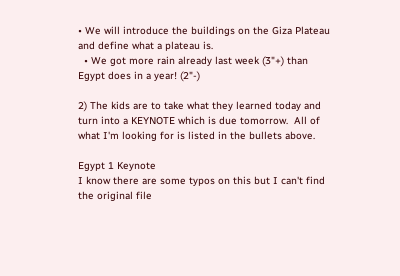• We will introduce the buildings on the Giza Plateau and define what a plateau is.
  • We got more rain already last week (3"+) than Egypt does in a year! (2"-)

2) The kids are to take what they learned today and turn into a KEYNOTE which is due tomorrow.  All of what I'm looking for is listed in the bullets above.

Egypt 1 Keynote
I know there are some typos on this but I can't find the original file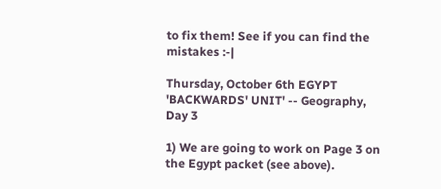to fix them! See if you can find the mistakes :-|

Thursday, October 6th EGYPT 'BACKWARDS' UNIT' -- Geography, Day 3

1) We are going to work on Page 3 on the Egypt packet (see above).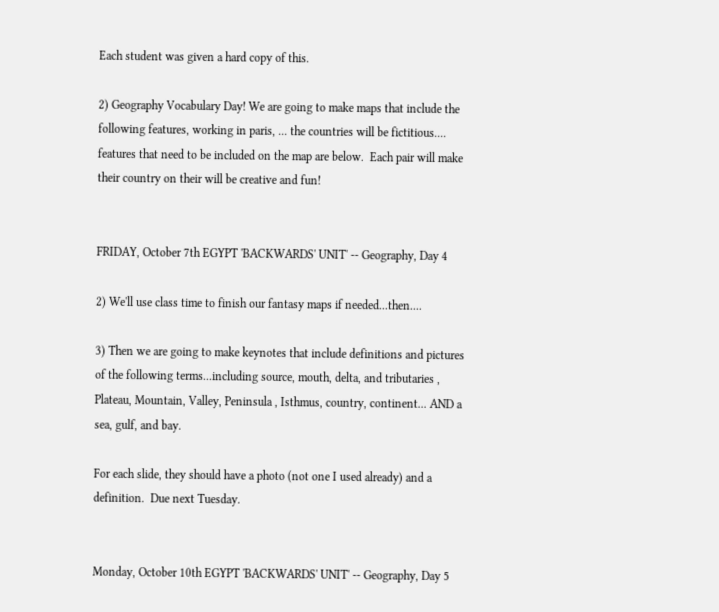Each student was given a hard copy of this.

2) Geography Vocabulary Day! We are going to make maps that include the following features, working in paris, ... the countries will be fictitious.... features that need to be included on the map are below.  Each pair will make their country on their will be creative and fun!


FRIDAY, October 7th EGYPT 'BACKWARDS' UNIT' -- Geography, Day 4

2) We'll use class time to finish our fantasy maps if needed...then....

3) Then we are going to make keynotes that include definitions and pictures of the following terms...including source, mouth, delta, and tributaries , Plateau, Mountain, Valley, Peninsula , Isthmus, country, continent... AND a sea, gulf, and bay.

For each slide, they should have a photo (not one I used already) and a definition.  Due next Tuesday.


Monday, October 10th EGYPT 'BACKWARDS' UNIT' -- Geography, Day 5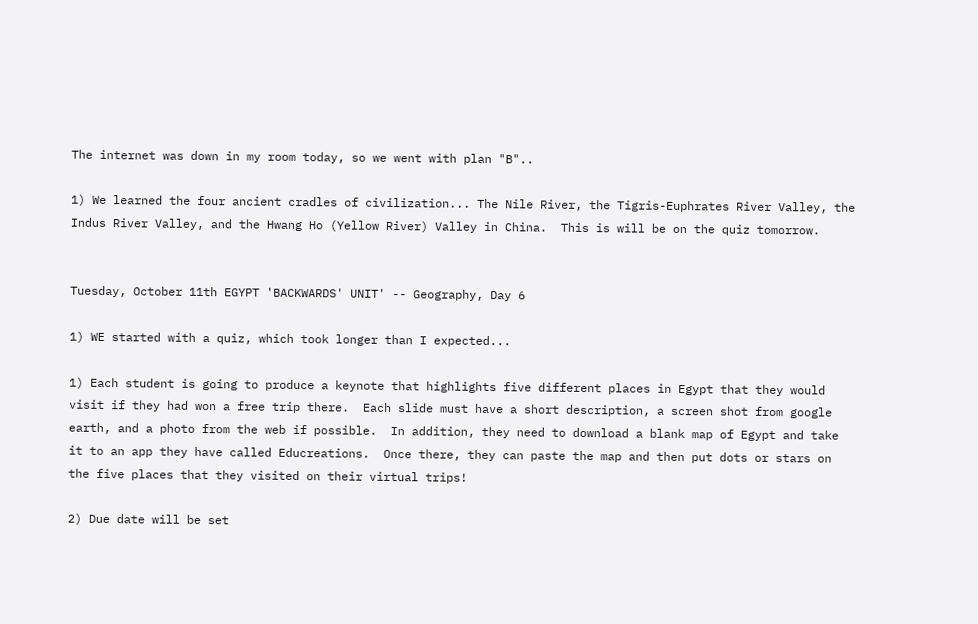The internet was down in my room today, so we went with plan "B"..

1) We learned the four ancient cradles of civilization... The Nile River, the Tigris-Euphrates River Valley, the Indus River Valley, and the Hwang Ho (Yellow River) Valley in China.  This is will be on the quiz tomorrow.


Tuesday, October 11th EGYPT 'BACKWARDS' UNIT' -- Geography, Day 6

1) WE started with a quiz, which took longer than I expected...

1) Each student is going to produce a keynote that highlights five different places in Egypt that they would visit if they had won a free trip there.  Each slide must have a short description, a screen shot from google earth, and a photo from the web if possible.  In addition, they need to download a blank map of Egypt and take it to an app they have called Educreations.  Once there, they can paste the map and then put dots or stars on the five places that they visited on their virtual trips!

2) Due date will be set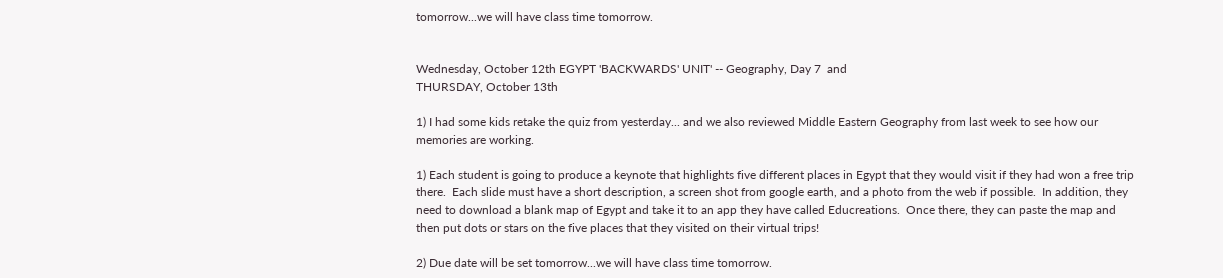tomorrow...we will have class time tomorrow.


Wednesday, October 12th EGYPT 'BACKWARDS' UNIT' -- Geography, Day 7  and
THURSDAY, October 13th

1) I had some kids retake the quiz from yesterday... and we also reviewed Middle Eastern Geography from last week to see how our memories are working.

1) Each student is going to produce a keynote that highlights five different places in Egypt that they would visit if they had won a free trip there.  Each slide must have a short description, a screen shot from google earth, and a photo from the web if possible.  In addition, they need to download a blank map of Egypt and take it to an app they have called Educreations.  Once there, they can paste the map and then put dots or stars on the five places that they visited on their virtual trips!

2) Due date will be set tomorrow...we will have class time tomorrow.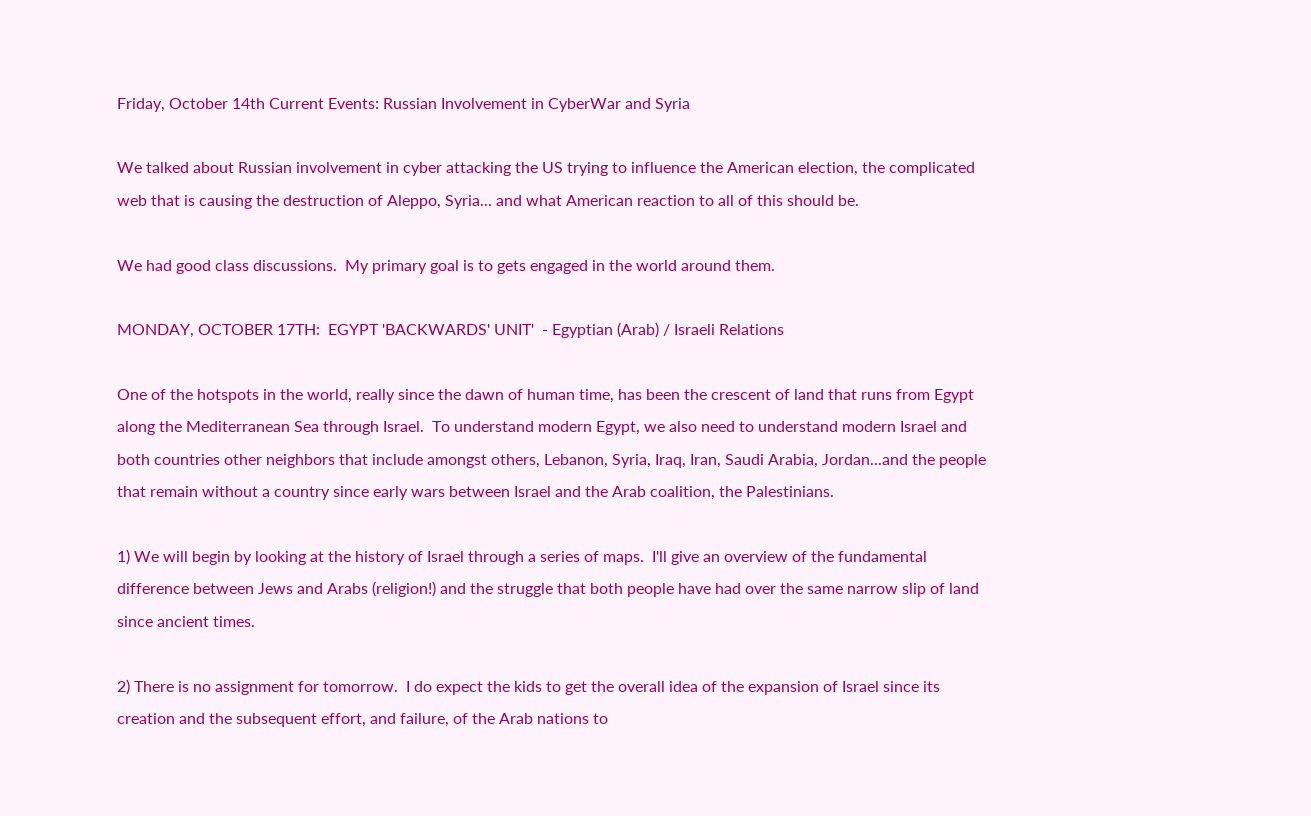Friday, October 14th Current Events: Russian Involvement in CyberWar and Syria

We talked about Russian involvement in cyber attacking the US trying to influence the American election, the complicated web that is causing the destruction of Aleppo, Syria... and what American reaction to all of this should be.

We had good class discussions.  My primary goal is to gets engaged in the world around them.

MONDAY, OCTOBER 17TH:  EGYPT 'BACKWARDS' UNIT'  - Egyptian (Arab) / Israeli Relations

One of the hotspots in the world, really since the dawn of human time, has been the crescent of land that runs from Egypt along the Mediterranean Sea through Israel.  To understand modern Egypt, we also need to understand modern Israel and both countries other neighbors that include amongst others, Lebanon, Syria, Iraq, Iran, Saudi Arabia, Jordan...and the people that remain without a country since early wars between Israel and the Arab coalition, the Palestinians.

1) We will begin by looking at the history of Israel through a series of maps.  I'll give an overview of the fundamental difference between Jews and Arabs (religion!) and the struggle that both people have had over the same narrow slip of land since ancient times.

2) There is no assignment for tomorrow.  I do expect the kids to get the overall idea of the expansion of Israel since its creation and the subsequent effort, and failure, of the Arab nations to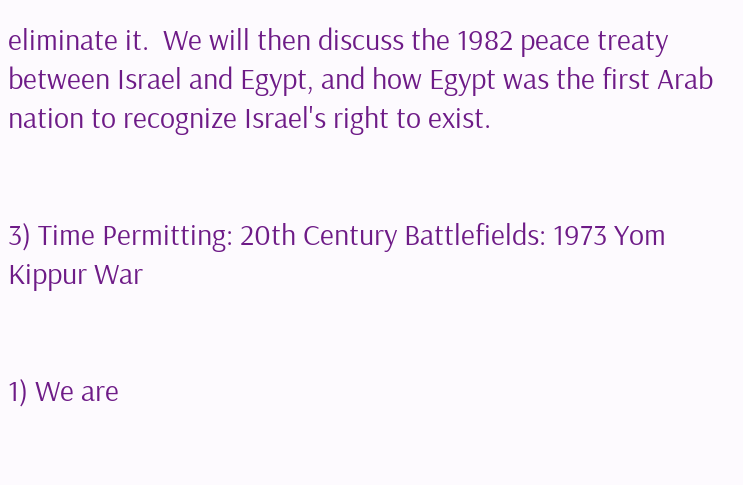eliminate it.  We will then discuss the 1982 peace treaty between Israel and Egypt, and how Egypt was the first Arab nation to recognize Israel's right to exist.


3) Time Permitting: 20th Century Battlefields: 1973 Yom Kippur War


1) We are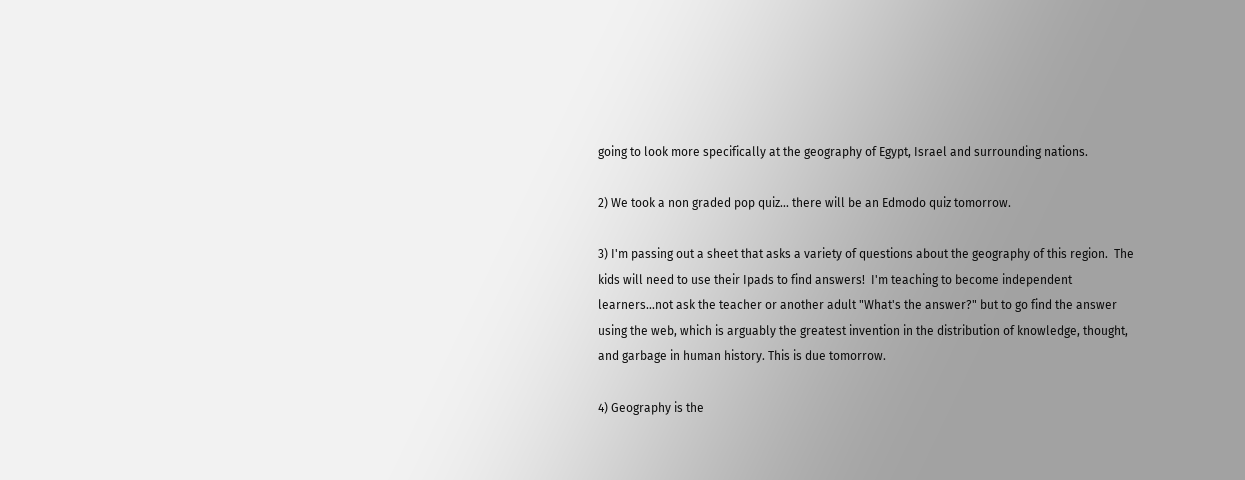going to look more specifically at the geography of Egypt, Israel and surrounding nations.

2) We took a non graded pop quiz... there will be an Edmodo quiz tomorrow.

3) I'm passing out a sheet that asks a variety of questions about the geography of this region.  The kids will need to use their Ipads to find answers!  I'm teaching to become independent learners...not ask the teacher or another adult "What's the answer?" but to go find the answer using the web, which is arguably the greatest invention in the distribution of knowledge, thought, and garbage in human history. This is due tomorrow.

4) Geography is the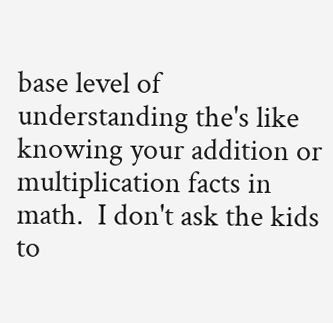base level of understanding the's like knowing your addition or multiplication facts in math.  I don't ask the kids to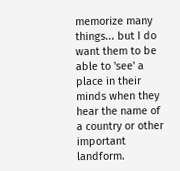memorize many things... but I do want them to be able to 'see' a place in their minds when they hear the name of a country or other important landform.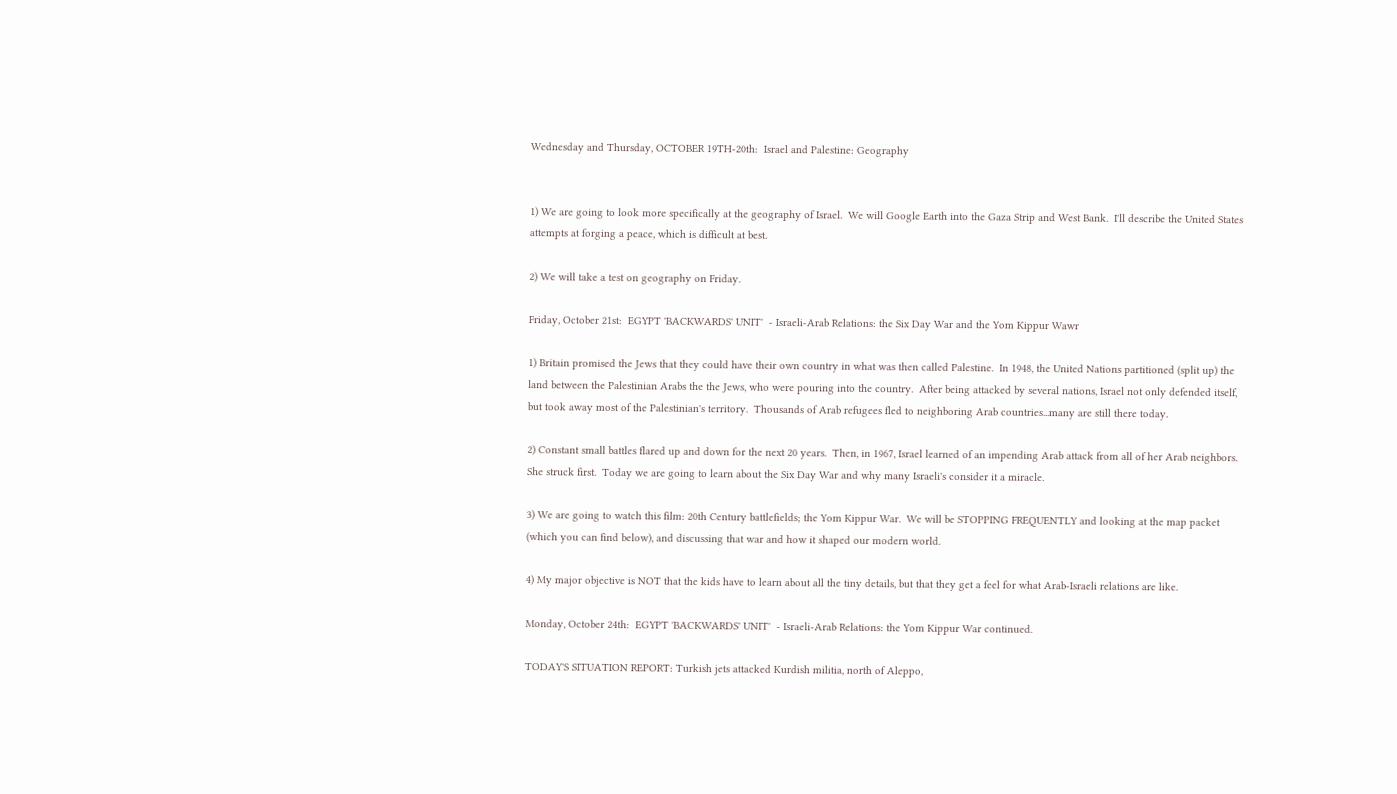Wednesday and Thursday, OCTOBER 19TH-20th:  Israel and Palestine: Geography


1) We are going to look more specifically at the geography of Israel.  We will Google Earth into the Gaza Strip and West Bank.  I'll describe the United States attempts at forging a peace, which is difficult at best.

2) We will take a test on geography on Friday.

Friday, October 21st:  EGYPT 'BACKWARDS' UNIT'  - Israeli-Arab Relations: the Six Day War and the Yom Kippur Wawr

1) Britain promised the Jews that they could have their own country in what was then called Palestine.  In 1948, the United Nations partitioned (split up) the land between the Palestinian Arabs the the Jews, who were pouring into the country.  After being attacked by several nations, Israel not only defended itself, but took away most of the Palestinian's territory.  Thousands of Arab refugees fled to neighboring Arab countries...many are still there today.

2) Constant small battles flared up and down for the next 20 years.  Then, in 1967, Israel learned of an impending Arab attack from all of her Arab neighbors.  She struck first.  Today we are going to learn about the Six Day War and why many Israeli's consider it a miracle.

3) We are going to watch this film: 20th Century battlefields; the Yom Kippur War.  We will be STOPPING FREQUENTLY and looking at the map packet (which you can find below), and discussing that war and how it shaped our modern world.

4) My major objective is NOT that the kids have to learn about all the tiny details, but that they get a feel for what Arab-Israeli relations are like.

Monday, October 24th:  EGYPT 'BACKWARDS' UNIT'  - Israeli-Arab Relations: the Yom Kippur War continued.

TODAY'S SITUATION REPORT: Turkish jets attacked Kurdish militia, north of Aleppo,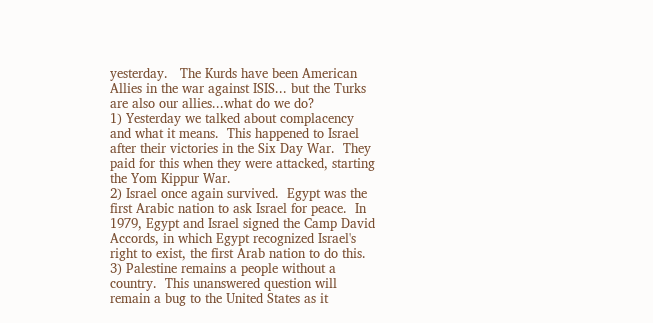yesterday.   The Kurds have been American Allies in the war against ISIS... but the Turks are also our allies...what do we do?
1) Yesterday we talked about complacency and what it means.  This happened to Israel after their victories in the Six Day War.  They paid for this when they were attacked, starting the Yom Kippur War.
2) Israel once again survived.  Egypt was the first Arabic nation to ask Israel for peace.  In 1979, Egypt and Israel signed the Camp David Accords, in which Egypt recognized Israel's right to exist, the first Arab nation to do this.
3) Palestine remains a people without a country.  This unanswered question will remain a bug to the United States as it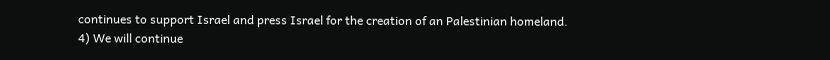continues to support Israel and press Israel for the creation of an Palestinian homeland.
4) We will continue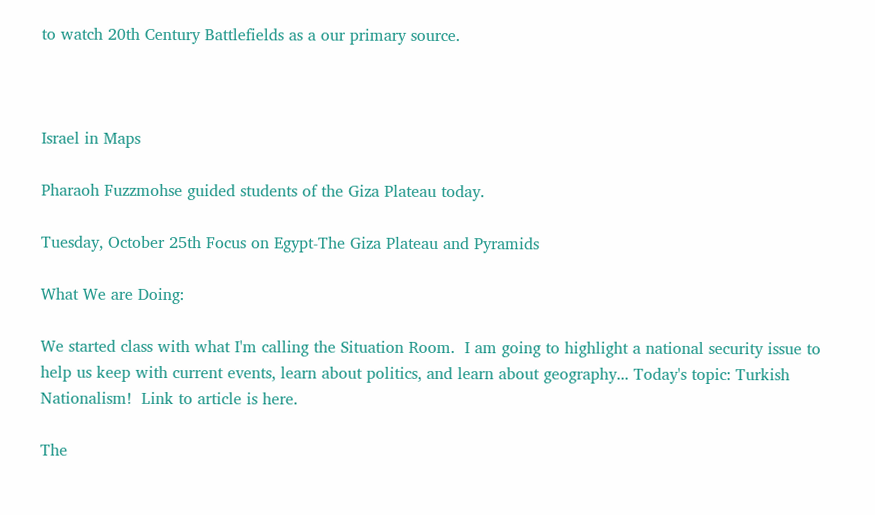to watch 20th Century Battlefields as a our primary source.



Israel in Maps

Pharaoh Fuzzmohse guided students of the Giza Plateau today.

Tuesday, October 25th Focus on Egypt-The Giza Plateau and Pyramids

What We are Doing:

We started class with what I'm calling the Situation Room.  I am going to highlight a national security issue to help us keep with current events, learn about politics, and learn about geography... Today's topic: Turkish Nationalism!  Link to article is here.

The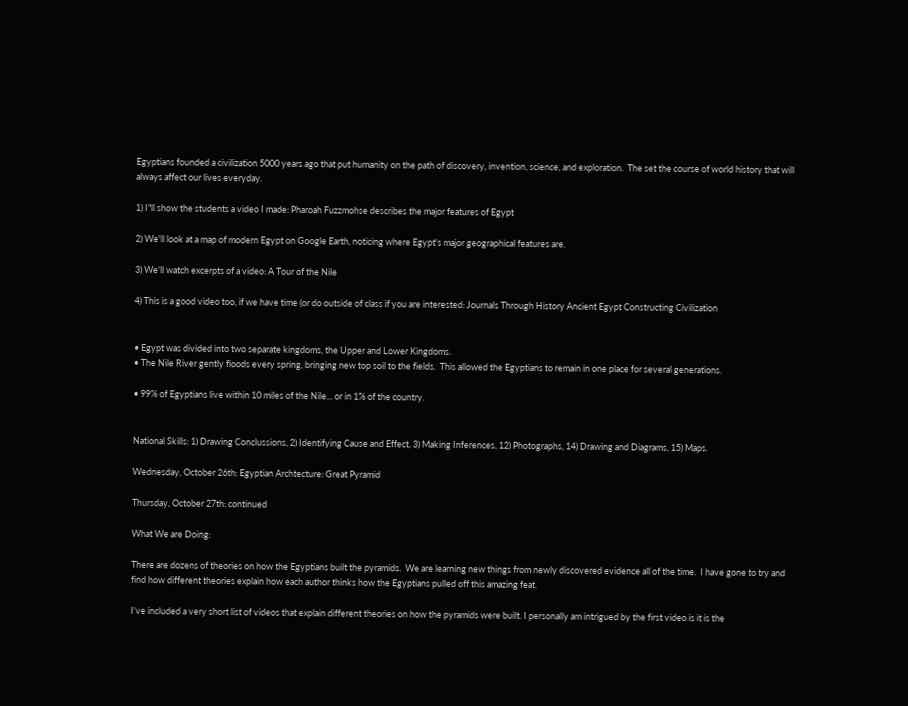Egyptians founded a civilization 5000 years ago that put humanity on the path of discovery, invention, science, and exploration.  The set the course of world history that will always affect our lives everyday.

1) I"ll show the students a video I made: Pharoah Fuzzmohse describes the major features of Egypt

2) We'll look at a map of modern Egypt on Google Earth, noticing where Egypt's major geographical features are.

3) We'll watch excerpts of a video: A Tour of the Nile

4) This is a good video too, if we have time (or do outside of class if you are interested: Journals Through History Ancient Egypt Constructing Civilization


• Egypt was divided into two separate kingdoms, the Upper and Lower Kingdoms.
• The Nile River gently floods every spring, bringing new top soil to the fields.  This allowed the Egyptians to remain in one place for several generations.

• 99% of Egyptians live within 10 miles of the Nile... or in 1% of the country.


National Skills: 1) Drawing Conclussions, 2) Identifying Cause and Effect, 3) Making Inferences, 12) Photographs, 14) Drawing and Diagrams, 15) Maps.

Wednesday, October 26th: Egyptian Archtecture: Great Pyramid

Thursday, October 27th: continued

What We are Doing:

There are dozens of theories on how the Egyptians built the pyramids.  We are learning new things from newly discovered evidence all of the time.  I have gone to try and find how different theories explain how each author thinks how the Egyptians pulled off this amazing feat.

I've included a very short list of videos that explain different theories on how the pyramids were built. I personally am intrigued by the first video is it is the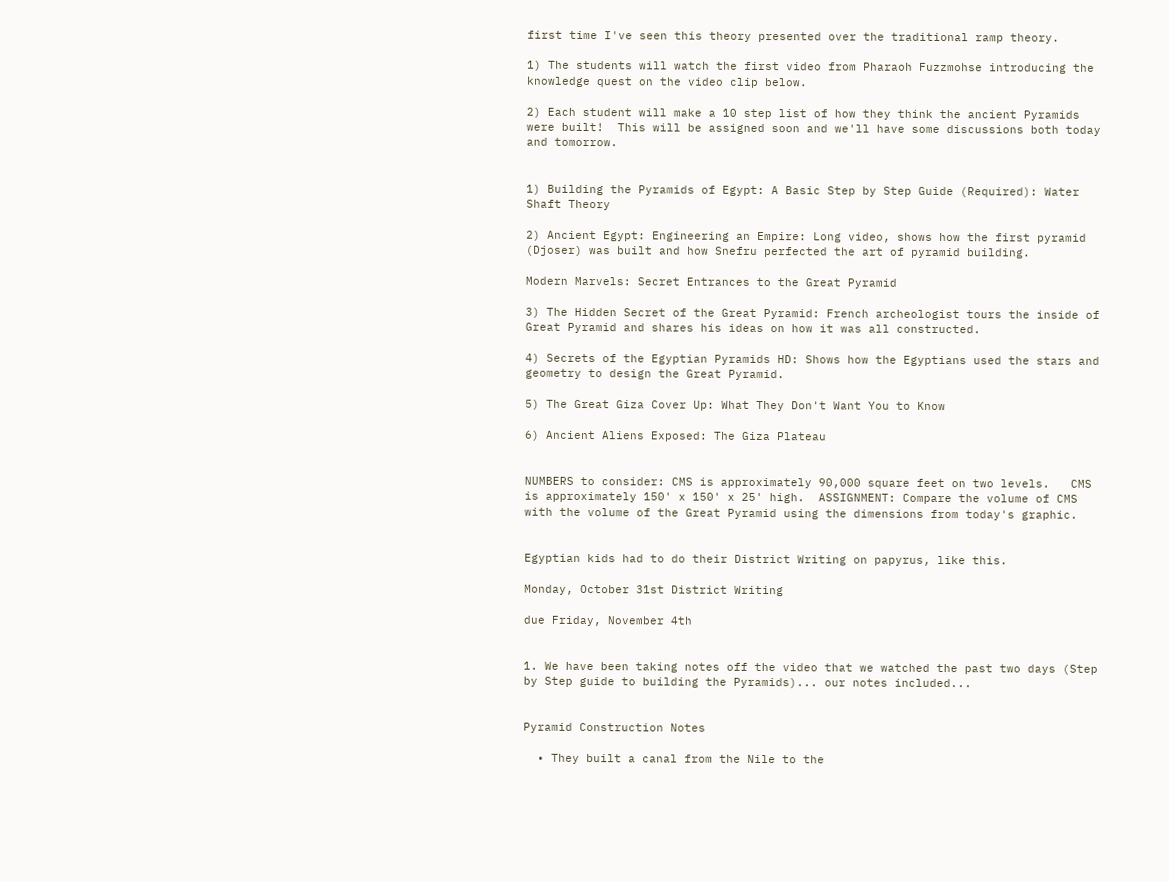first time I've seen this theory presented over the traditional ramp theory.

1) The students will watch the first video from Pharaoh Fuzzmohse introducing the knowledge quest on the video clip below.

2) Each student will make a 10 step list of how they think the ancient Pyramids were built!  This will be assigned soon and we'll have some discussions both today and tomorrow.


1) Building the Pyramids of Egypt: A Basic Step by Step Guide (Required): Water Shaft Theory

2) Ancient Egypt: Engineering an Empire: Long video, shows how the first pyramid (Djoser) was built and how Snefru perfected the art of pyramid building.

Modern Marvels: Secret Entrances to the Great Pyramid

3) The Hidden Secret of the Great Pyramid: French archeologist tours the inside of Great Pyramid and shares his ideas on how it was all constructed.

4) Secrets of the Egyptian Pyramids HD: Shows how the Egyptians used the stars and geometry to design the Great Pyramid.

5) The Great Giza Cover Up: What They Don't Want You to Know

6) Ancient Aliens Exposed: The Giza Plateau


NUMBERS to consider: CMS is approximately 90,000 square feet on two levels.   CMS is approximately 150' x 150' x 25' high.  ASSIGNMENT: Compare the volume of CMS with the volume of the Great Pyramid using the dimensions from today's graphic.


Egyptian kids had to do their District Writing on papyrus, like this.

Monday, October 31st District Writing

due Friday, November 4th


1. We have been taking notes off the video that we watched the past two days (Step by Step guide to building the Pyramids)... our notes included...


Pyramid Construction Notes

  • They built a canal from the Nile to the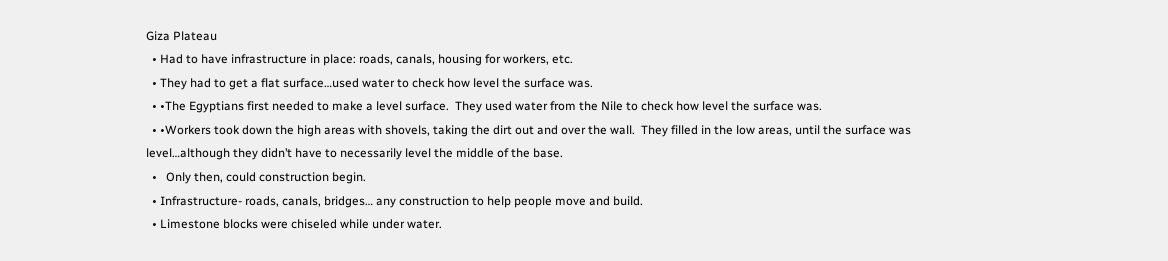Giza Plateau
  • Had to have infrastructure in place: roads, canals, housing for workers, etc.
  • They had to get a flat surface…used water to check how level the surface was.
  • •The Egyptians first needed to make a level surface.  They used water from the Nile to check how level the surface was.
  • •Workers took down the high areas with shovels, taking the dirt out and over the wall.  They filled in the low areas, until the surface was level…although they didn’t have to necessarily level the middle of the base.
  •   Only then, could construction begin.
  • Infrastructure- roads, canals, bridges… any construction to help people move and build.
  • Limestone blocks were chiseled while under water.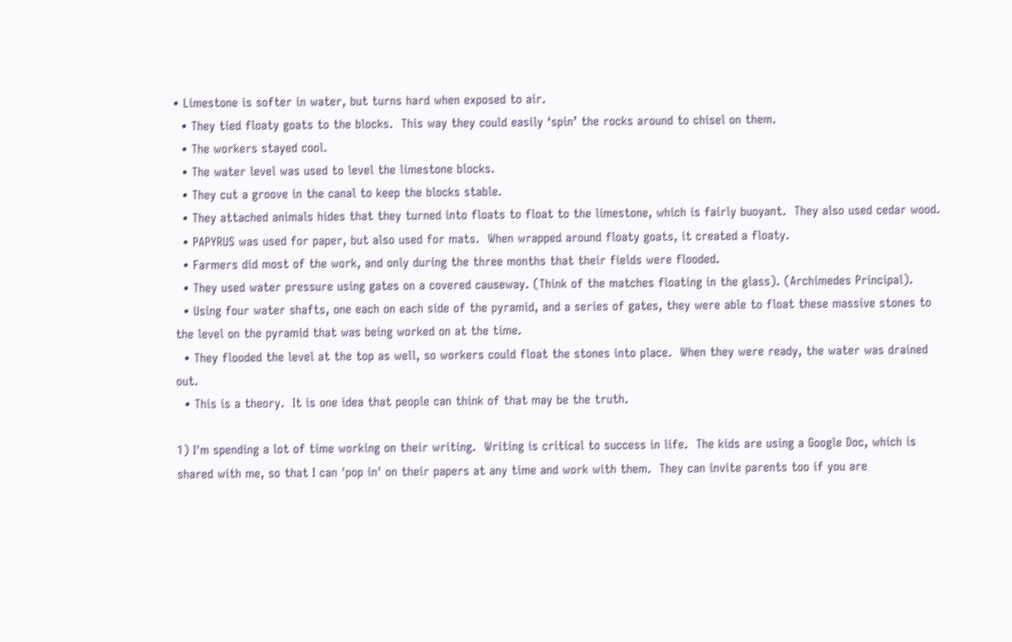• Limestone is softer in water, but turns hard when exposed to air.
  • They tied floaty goats to the blocks.  This way they could easily ‘spin’ the rocks around to chisel on them.
  • The workers stayed cool.
  • The water level was used to level the limestone blocks.
  • They cut a groove in the canal to keep the blocks stable.
  • They attached animals hides that they turned into floats to float to the limestone, which is fairly buoyant.  They also used cedar wood.
  • PAPYRUS was used for paper, but also used for mats.  When wrapped around floaty goats, it created a floaty.
  • Farmers did most of the work, and only during the three months that their fields were flooded.
  • They used water pressure using gates on a covered causeway. (Think of the matches floating in the glass). (Archimedes Principal).
  • Using four water shafts, one each on each side of the pyramid, and a series of gates, they were able to float these massive stones to the level on the pyramid that was being worked on at the time.
  • They flooded the level at the top as well, so workers could float the stones into place.  When they were ready, the water was drained out.
  • This is a theory.  It is one idea that people can think of that may be the truth.

1) I'm spending a lot of time working on their writing.  Writing is critical to success in life.  The kids are using a Google Doc, which is shared with me, so that I can 'pop in' on their papers at any time and work with them.  They can invite parents too if you are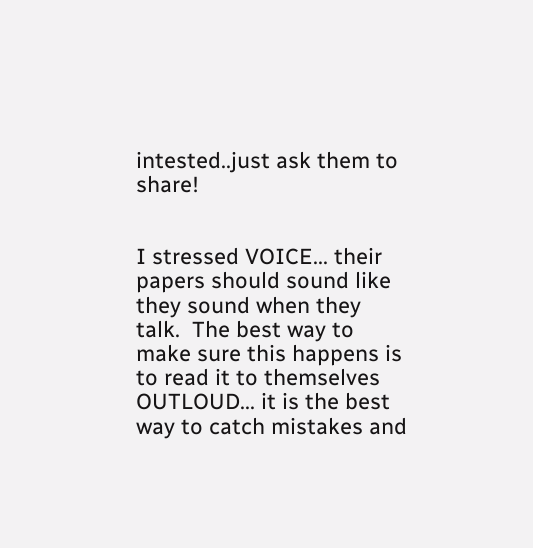intested..just ask them to share!


I stressed VOICE... their papers should sound like they sound when they talk.  The best way to make sure this happens is to read it to themselves OUTLOUD... it is the best way to catch mistakes and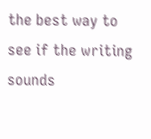the best way to see if the writing sounds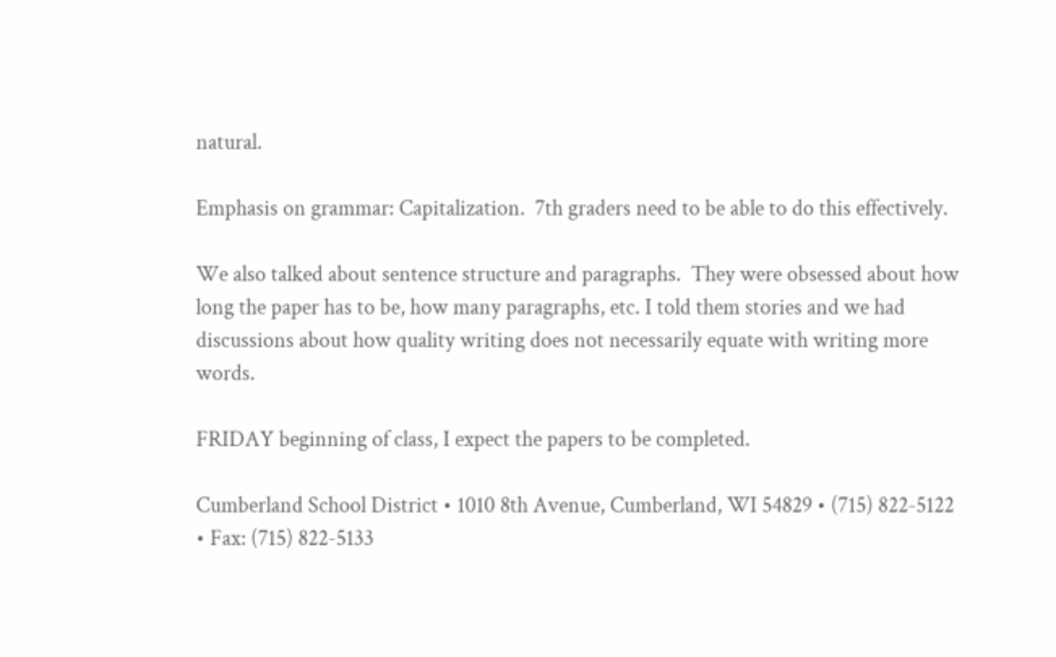natural.

Emphasis on grammar: Capitalization.  7th graders need to be able to do this effectively.

We also talked about sentence structure and paragraphs.  They were obsessed about how long the paper has to be, how many paragraphs, etc. I told them stories and we had discussions about how quality writing does not necessarily equate with writing more words.

FRIDAY beginning of class, I expect the papers to be completed.

Cumberland School District • 1010 8th Avenue, Cumberland, WI 54829 • (715) 822-5122 • Fax: (715) 822-5133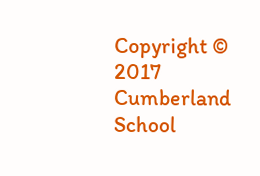Copyright © 2017 Cumberland School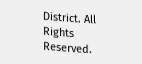District. All Rights Reserved.